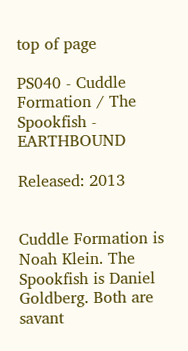top of page

PS040 - Cuddle Formation / The Spookfish - EARTHBOUND

Released: 2013


Cuddle Formation is Noah Klein. The Spookfish is Daniel Goldberg. Both are savant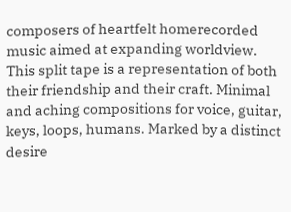composers of heartfelt homerecorded music aimed at expanding worldview. This split tape is a representation of both their friendship and their craft. Minimal and aching compositions for voice, guitar, keys, loops, humans. Marked by a distinct desire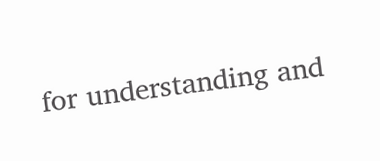for understanding and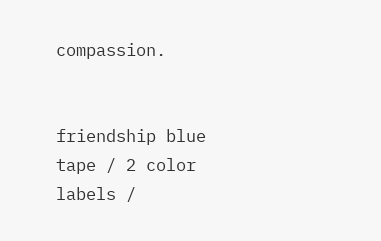compassion.


friendship blue tape / 2 color labels /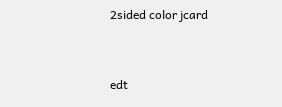2sided color jcard


edt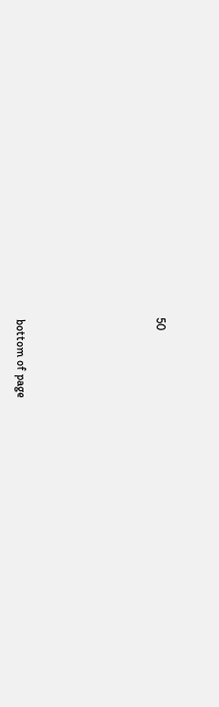50









bottom of page